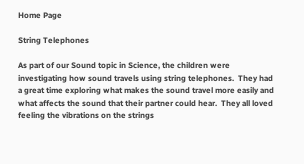Home Page

String Telephones

As part of our Sound topic in Science, the children were investigating how sound travels using string telephones.  They had a great time exploring what makes the sound travel more easily and what affects the sound that their partner could hear.  They all loved feeling the vibrations on the strings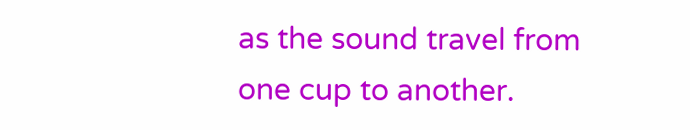as the sound travel from one cup to another.